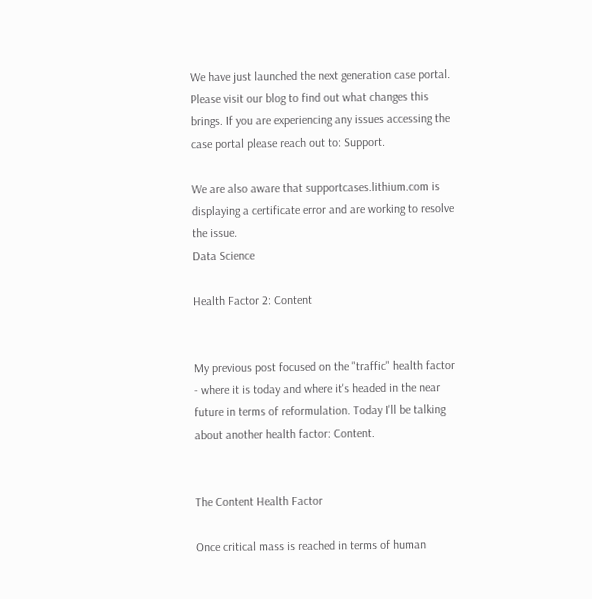We have just launched the next generation case portal. Please visit our blog to find out what changes this brings. If you are experiencing any issues accessing the case portal please reach out to: Support.

We are also aware that supportcases.lithium.com is displaying a certificate error and are working to resolve the issue.
Data Science

Health Factor 2: Content


My previous post focused on the "traffic" health factor - where it is today and where it's headed in the near future in terms of reformulation. Today I'll be talking about another health factor: Content.


The Content Health Factor

Once critical mass is reached in terms of human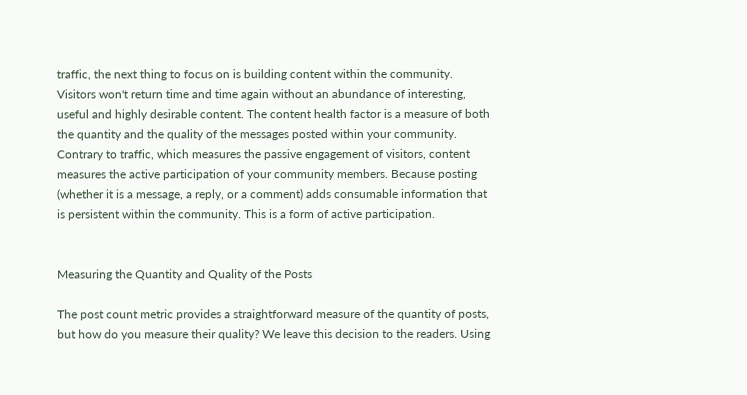traffic, the next thing to focus on is building content within the community. Visitors won't return time and time again without an abundance of interesting, useful and highly desirable content. The content health factor is a measure of both the quantity and the quality of the messages posted within your community. Contrary to traffic, which measures the passive engagement of visitors, content measures the active participation of your community members. Because posting (whether it is a message, a reply, or a comment) adds consumable information that is persistent within the community. This is a form of active participation.


Measuring the Quantity and Quality of the Posts

The post count metric provides a straightforward measure of the quantity of posts, but how do you measure their quality? We leave this decision to the readers. Using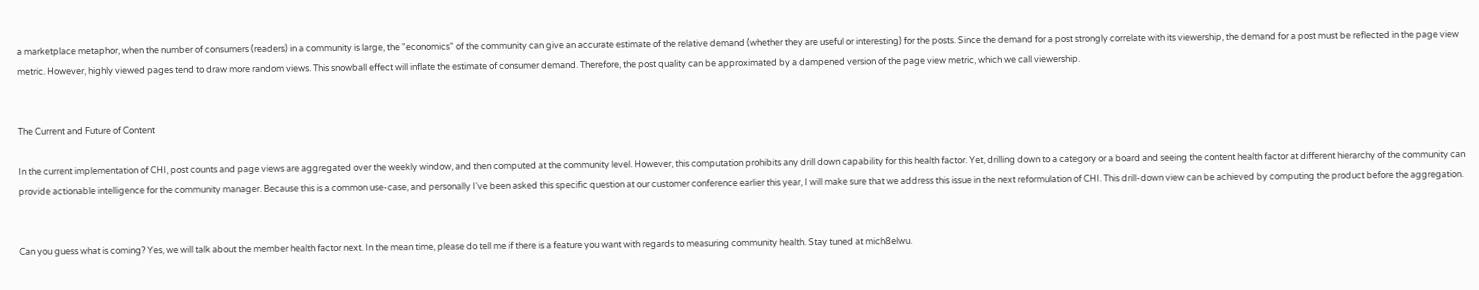a marketplace metaphor, when the number of consumers (readers) in a community is large, the "economics" of the community can give an accurate estimate of the relative demand (whether they are useful or interesting) for the posts. Since the demand for a post strongly correlate with its viewership, the demand for a post must be reflected in the page view metric. However, highly viewed pages tend to draw more random views. This snowball effect will inflate the estimate of consumer demand. Therefore, the post quality can be approximated by a dampened version of the page view metric, which we call viewership.


The Current and Future of Content

In the current implementation of CHI, post counts and page views are aggregated over the weekly window, and then computed at the community level. However, this computation prohibits any drill down capability for this health factor. Yet, drilling down to a category or a board and seeing the content health factor at different hierarchy of the community can provide actionable intelligence for the community manager. Because this is a common use-case, and personally I've been asked this specific question at our customer conference earlier this year, I will make sure that we address this issue in the next reformulation of CHI. This drill-down view can be achieved by computing the product before the aggregation.


Can you guess what is coming? Yes, we will talk about the member health factor next. In the mean time, please do tell me if there is a feature you want with regards to measuring community health. Stay tuned at mich8elwu.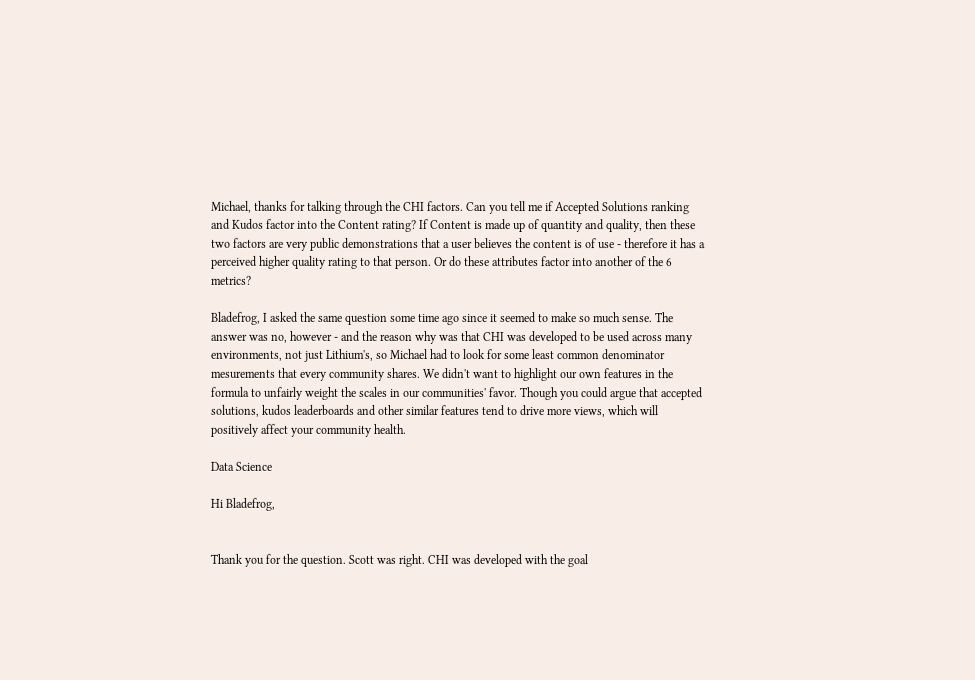Michael, thanks for talking through the CHI factors. Can you tell me if Accepted Solutions ranking and Kudos factor into the Content rating? If Content is made up of quantity and quality, then these two factors are very public demonstrations that a user believes the content is of use - therefore it has a perceived higher quality rating to that person. Or do these attributes factor into another of the 6 metrics?

Bladefrog, I asked the same question some time ago since it seemed to make so much sense. The answer was no, however - and the reason why was that CHI was developed to be used across many environments, not just Lithium's, so Michael had to look for some least common denominator mesurements that every community shares. We didn't want to highlight our own features in the formula to unfairly weight the scales in our communities' favor. Though you could argue that accepted solutions, kudos leaderboards and other similar features tend to drive more views, which will positively affect your community health.

Data Science

Hi Bladefrog,


Thank you for the question. Scott was right. CHI was developed with the goal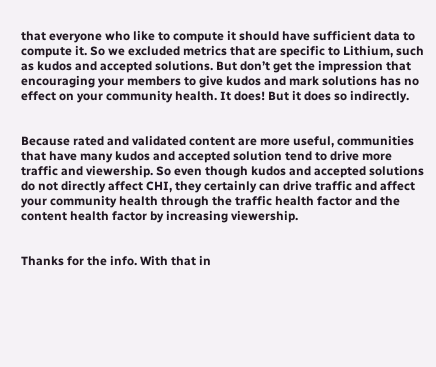that everyone who like to compute it should have sufficient data to compute it. So we excluded metrics that are specific to Lithium, such as kudos and accepted solutions. But don’t get the impression that encouraging your members to give kudos and mark solutions has no effect on your community health. It does! But it does so indirectly.


Because rated and validated content are more useful, communities that have many kudos and accepted solution tend to drive more traffic and viewership. So even though kudos and accepted solutions do not directly affect CHI, they certainly can drive traffic and affect your community health through the traffic health factor and the content health factor by increasing viewership.


Thanks for the info. With that in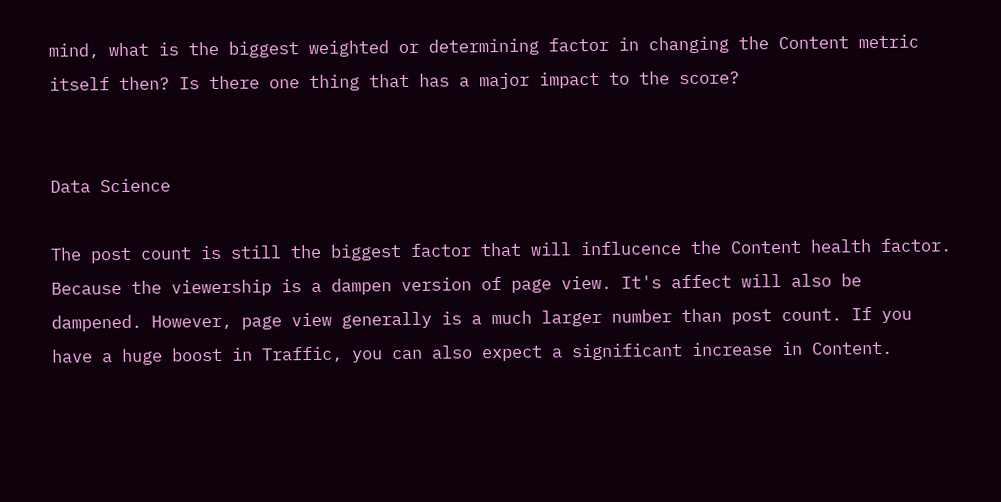mind, what is the biggest weighted or determining factor in changing the Content metric itself then? Is there one thing that has a major impact to the score?


Data Science

The post count is still the biggest factor that will influcence the Content health factor. Because the viewership is a dampen version of page view. It's affect will also be dampened. However, page view generally is a much larger number than post count. If you have a huge boost in Traffic, you can also expect a significant increase in Content.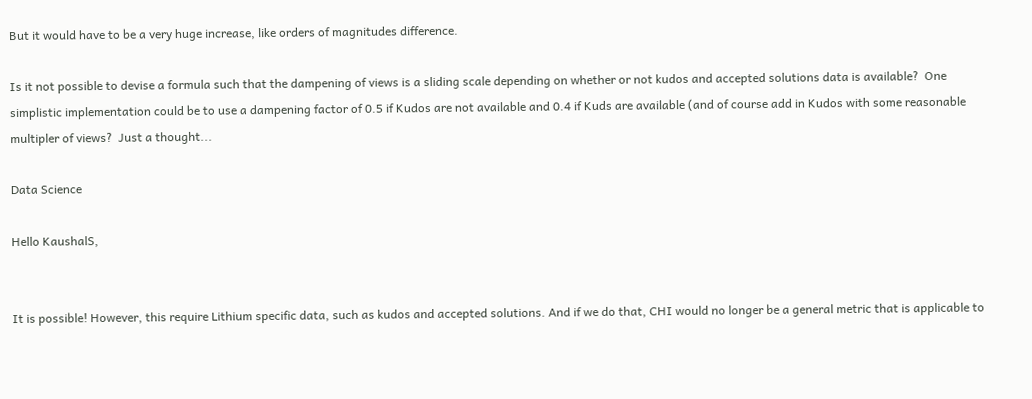But it would have to be a very huge increase, like orders of magnitudes difference.

Is it not possible to devise a formula such that the dampening of views is a sliding scale depending on whether or not kudos and accepted solutions data is available?  One simplistic implementation could be to use a dampening factor of 0.5 if Kudos are not available and 0.4 if Kuds are available (and of course add in Kudos with some reasonable multipler of views?  Just a thought...

Data Science

Hello KaushalS,


It is possible! However, this require Lithium specific data, such as kudos and accepted solutions. And if we do that, CHI would no longer be a general metric that is applicable to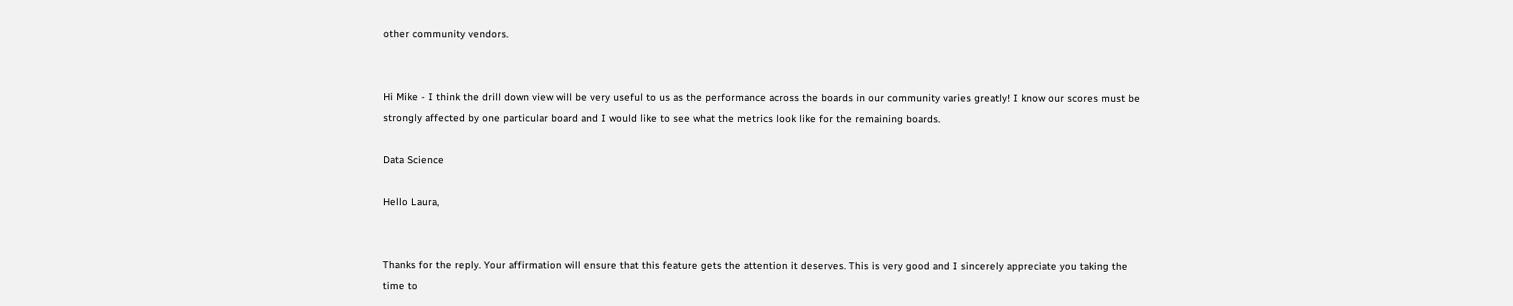other community vendors.


Hi Mike - I think the drill down view will be very useful to us as the performance across the boards in our community varies greatly! I know our scores must be strongly affected by one particular board and I would like to see what the metrics look like for the remaining boards.

Data Science

Hello Laura,


Thanks for the reply. Your affirmation will ensure that this feature gets the attention it deserves. This is very good and I sincerely appreciate you taking the time to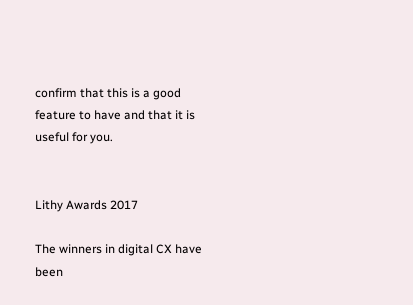confirm that this is a good feature to have and that it is useful for you.


Lithy Awards 2017

The winners in digital CX have been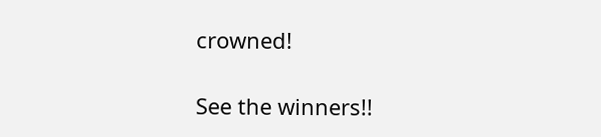crowned!

See the winners!!